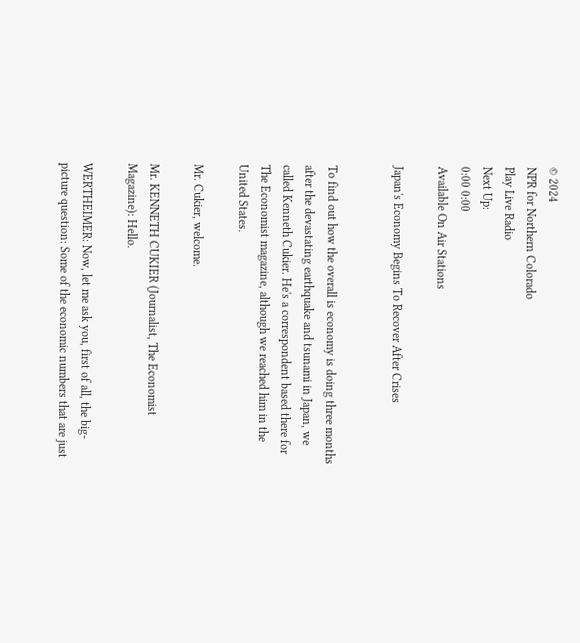© 2024
NPR for Northern Colorado
Play Live Radio
Next Up:
0:00 0:00
Available On Air Stations

Japan's Economy Begins To Recover After Crises


To find out how the overall is economy is doing three months after the devastating earthquake and tsunami in Japan, we called Kenneth Cukier. He's a correspondent based there for The Economist magazine, although we reached him in the United States.

Mr. Cukier, welcome.

Mr. KENNETH CUKIER (Journalist, The Economist Magazine): Hello.

WERTHEIMER: Now, let me ask you, first of all, the big-picture question: Some of the economic numbers that are just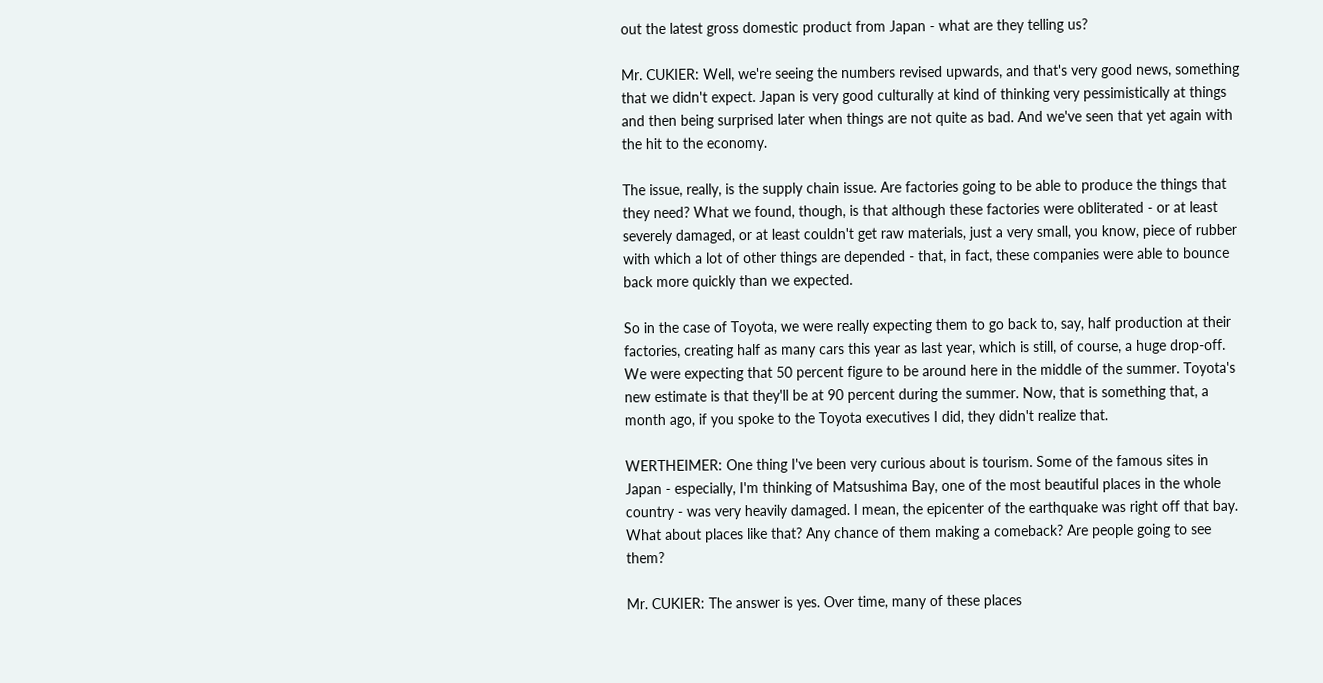out the latest gross domestic product from Japan - what are they telling us?

Mr. CUKIER: Well, we're seeing the numbers revised upwards, and that's very good news, something that we didn't expect. Japan is very good culturally at kind of thinking very pessimistically at things and then being surprised later when things are not quite as bad. And we've seen that yet again with the hit to the economy.

The issue, really, is the supply chain issue. Are factories going to be able to produce the things that they need? What we found, though, is that although these factories were obliterated - or at least severely damaged, or at least couldn't get raw materials, just a very small, you know, piece of rubber with which a lot of other things are depended - that, in fact, these companies were able to bounce back more quickly than we expected.

So in the case of Toyota, we were really expecting them to go back to, say, half production at their factories, creating half as many cars this year as last year, which is still, of course, a huge drop-off. We were expecting that 50 percent figure to be around here in the middle of the summer. Toyota's new estimate is that they'll be at 90 percent during the summer. Now, that is something that, a month ago, if you spoke to the Toyota executives I did, they didn't realize that.

WERTHEIMER: One thing I've been very curious about is tourism. Some of the famous sites in Japan - especially, I'm thinking of Matsushima Bay, one of the most beautiful places in the whole country - was very heavily damaged. I mean, the epicenter of the earthquake was right off that bay. What about places like that? Any chance of them making a comeback? Are people going to see them?

Mr. CUKIER: The answer is yes. Over time, many of these places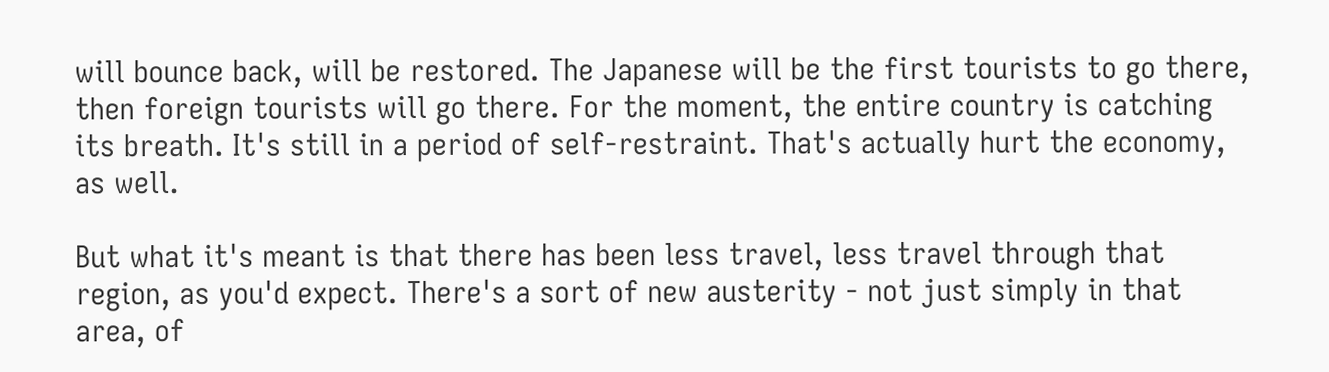will bounce back, will be restored. The Japanese will be the first tourists to go there, then foreign tourists will go there. For the moment, the entire country is catching its breath. It's still in a period of self-restraint. That's actually hurt the economy, as well.

But what it's meant is that there has been less travel, less travel through that region, as you'd expect. There's a sort of new austerity - not just simply in that area, of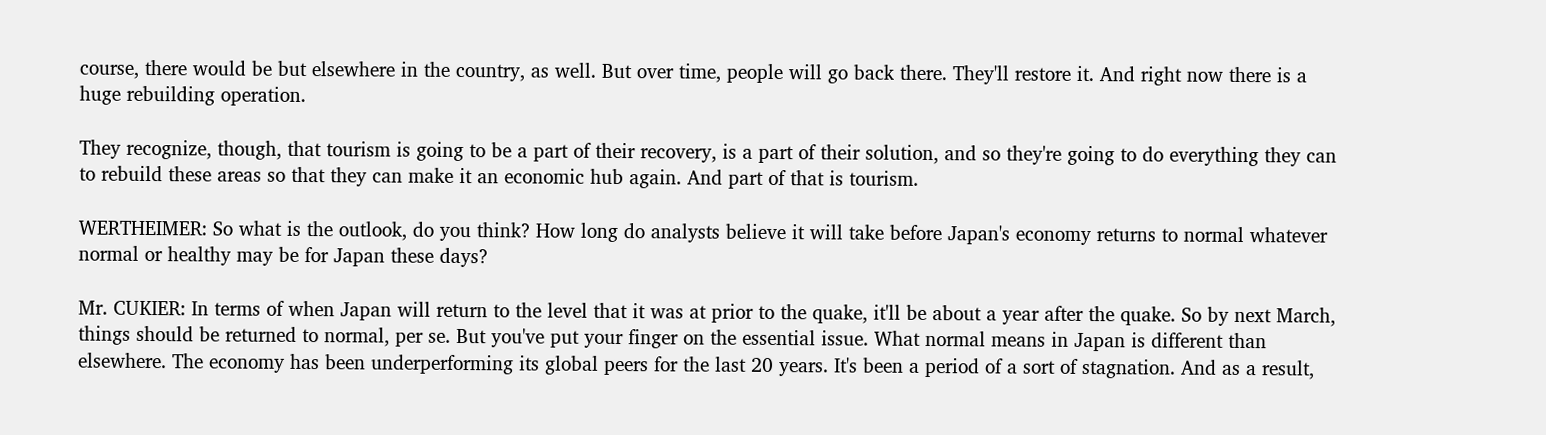course, there would be but elsewhere in the country, as well. But over time, people will go back there. They'll restore it. And right now there is a huge rebuilding operation.

They recognize, though, that tourism is going to be a part of their recovery, is a part of their solution, and so they're going to do everything they can to rebuild these areas so that they can make it an economic hub again. And part of that is tourism.

WERTHEIMER: So what is the outlook, do you think? How long do analysts believe it will take before Japan's economy returns to normal whatever normal or healthy may be for Japan these days?

Mr. CUKIER: In terms of when Japan will return to the level that it was at prior to the quake, it'll be about a year after the quake. So by next March, things should be returned to normal, per se. But you've put your finger on the essential issue. What normal means in Japan is different than elsewhere. The economy has been underperforming its global peers for the last 20 years. It's been a period of a sort of stagnation. And as a result,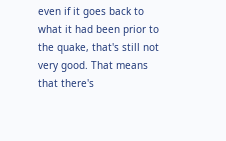even if it goes back to what it had been prior to the quake, that's still not very good. That means that there's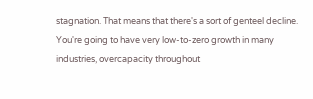stagnation. That means that there's a sort of genteel decline. You're going to have very low-to-zero growth in many industries, overcapacity throughout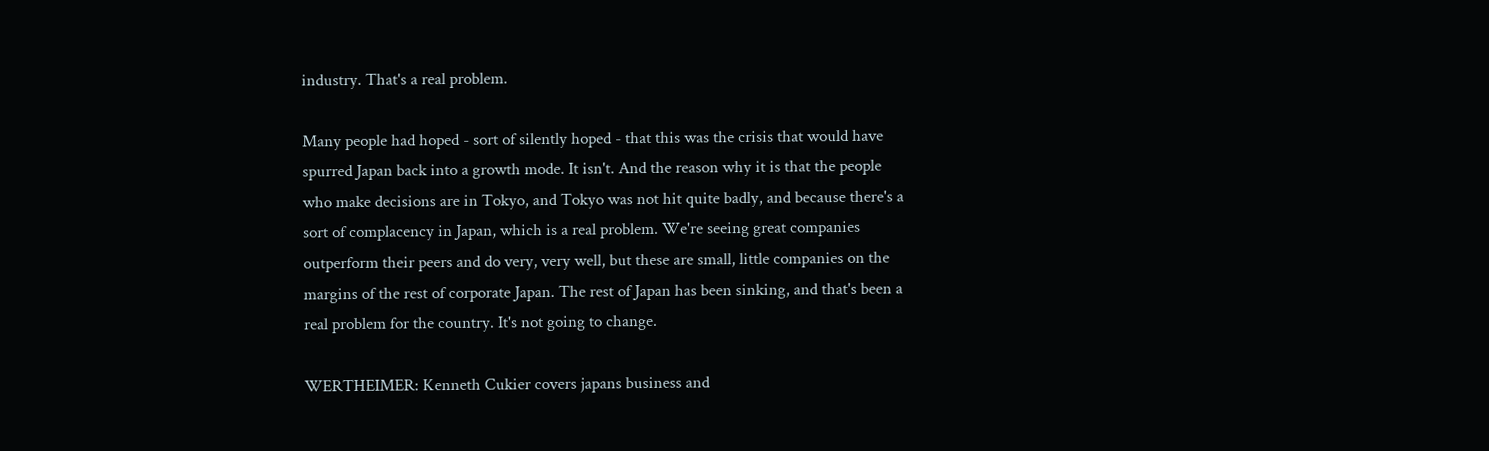industry. That's a real problem.

Many people had hoped - sort of silently hoped - that this was the crisis that would have spurred Japan back into a growth mode. It isn't. And the reason why it is that the people who make decisions are in Tokyo, and Tokyo was not hit quite badly, and because there's a sort of complacency in Japan, which is a real problem. We're seeing great companies outperform their peers and do very, very well, but these are small, little companies on the margins of the rest of corporate Japan. The rest of Japan has been sinking, and that's been a real problem for the country. It's not going to change.

WERTHEIMER: Kenneth Cukier covers japans business and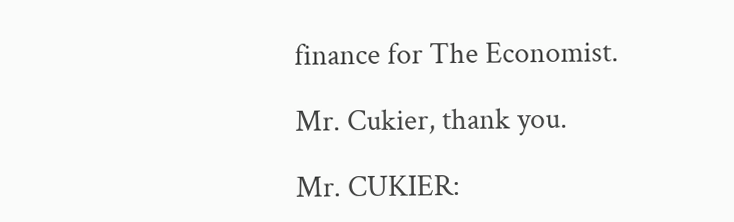finance for The Economist.

Mr. Cukier, thank you.

Mr. CUKIER: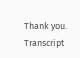Thank you. Transcript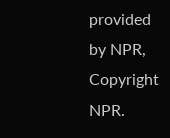provided by NPR, Copyright NPR.